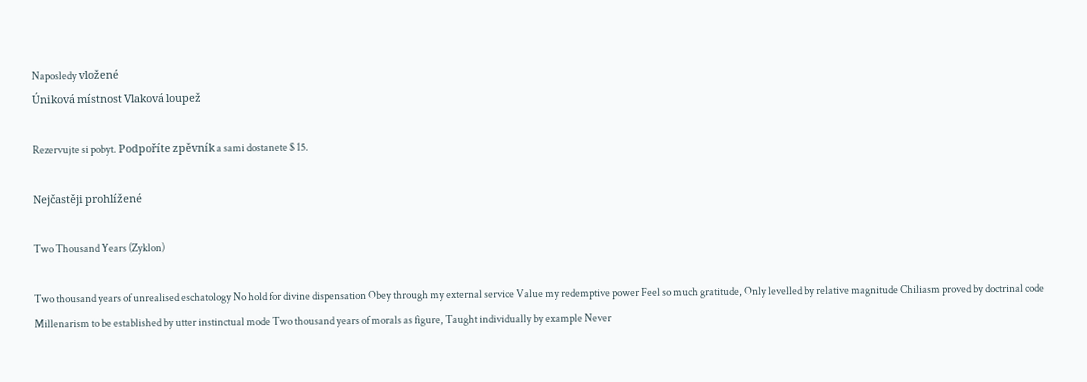Naposledy vložené
Úniková místnost Vlaková loupež

Rezervujte si pobyt. Podpoříte zpěvník a sami dostanete $ 15.

Nejčastěji prohlížené

Two Thousand Years (Zyklon)

Two thousand years of unrealised eschatology No hold for divine dispensation Obey through my external service Value my redemptive power Feel so much gratitude, Only levelled by relative magnitude Chiliasm proved by doctrinal code Millenarism to be established by utter instinctual mode Two thousand years of morals as figure, Taught individually by example Never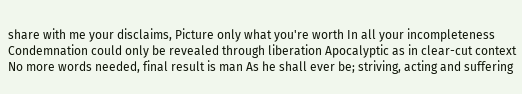share with me your disclaims, Picture only what you're worth In all your incompleteness Condemnation could only be revealed through liberation Apocalyptic as in clear-cut context No more words needed, final result is man As he shall ever be; striving, acting and suffering